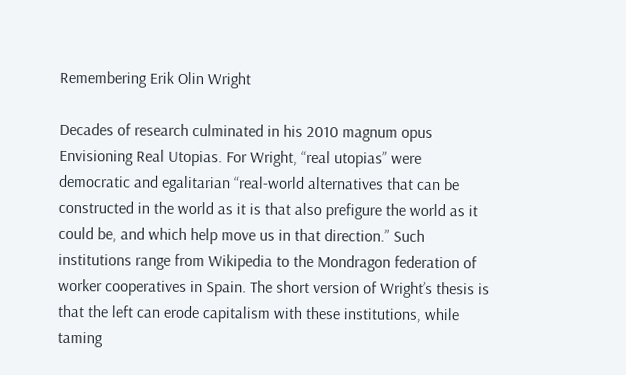Remembering Erik Olin Wright

Decades of research culminated in his 2010 magnum opus Envisioning Real Utopias. For Wright, “real utopias” were democratic and egalitarian “real-world alternatives that can be constructed in the world as it is that also prefigure the world as it could be, and which help move us in that direction.” Such institutions range from Wikipedia to the Mondragon federation of worker cooperatives in Spain. The short version of Wright’s thesis is that the left can erode capitalism with these institutions, while taming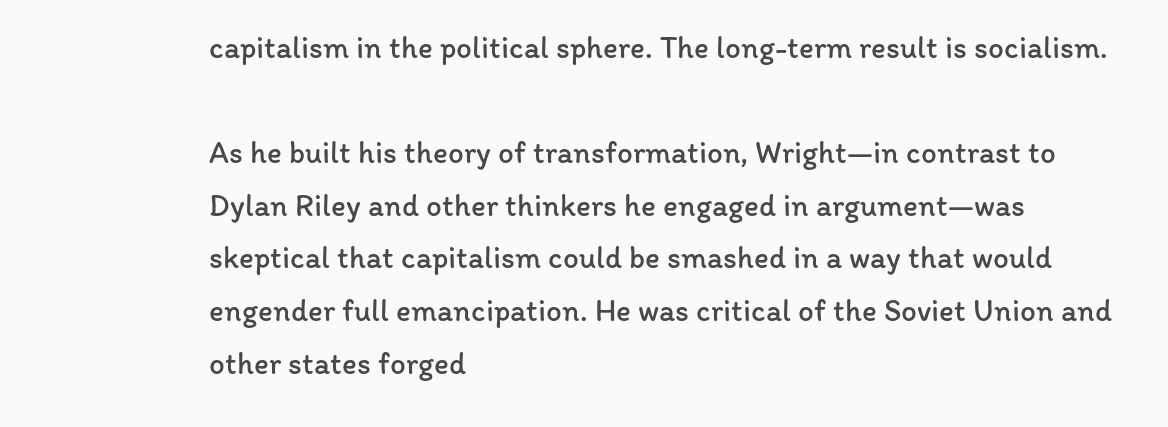capitalism in the political sphere. The long-term result is socialism.

As he built his theory of transformation, Wright—in contrast to Dylan Riley and other thinkers he engaged in argument—was skeptical that capitalism could be smashed in a way that would engender full emancipation. He was critical of the Soviet Union and other states forged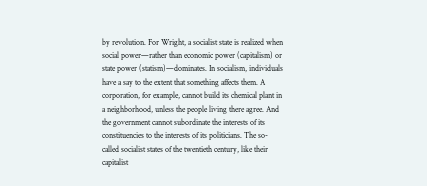by revolution. For Wright, a socialist state is realized when social power—rather than economic power (capitalism) or state power (statism)—dominates. In socialism, individuals have a say to the extent that something affects them. A corporation, for example, cannot build its chemical plant in a neighborhood, unless the people living there agree. And the government cannot subordinate the interests of its constituencies to the interests of its politicians. The so-called socialist states of the twentieth century, like their capitalist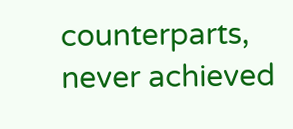counterparts, never achieved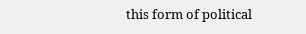this form of political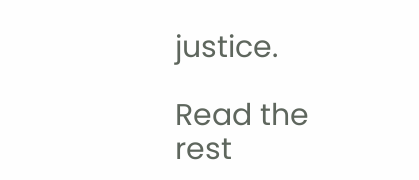justice.

Read the rest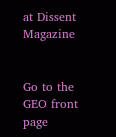at Dissent Magazine


Go to the GEO front page